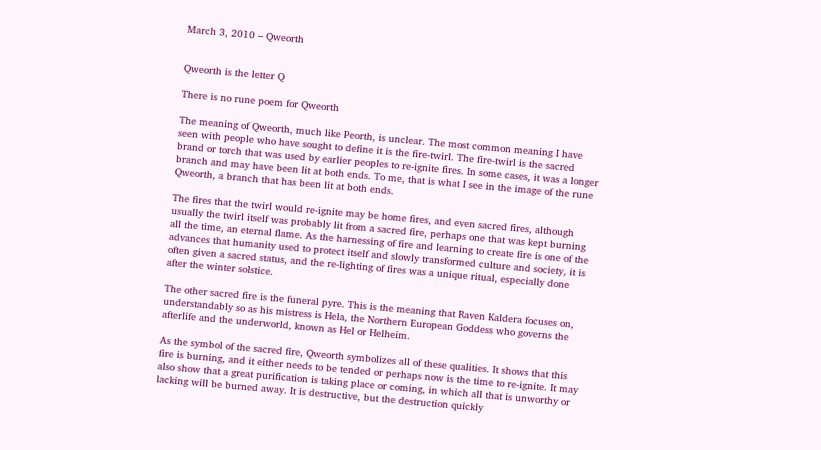March 3, 2010 – Qweorth


Qweorth is the letter Q

There is no rune poem for Qweorth

The meaning of Qweorth, much like Peorth, is unclear. The most common meaning I have seen with people who have sought to define it is the fire-twirl. The fire-twirl is the sacred brand or torch that was used by earlier peoples to re-ignite fires. In some cases, it was a longer branch and may have been lit at both ends. To me, that is what I see in the image of the rune Qweorth, a branch that has been lit at both ends.

The fires that the twirl would re-ignite may be home fires, and even sacred fires, although usually the twirl itself was probably lit from a sacred fire, perhaps one that was kept burning all the time, an eternal flame. As the harnessing of fire and learning to create fire is one of the advances that humanity used to protect itself and slowly transformed culture and society, it is often given a sacred status, and the re-lighting of fires was a unique ritual, especially done after the winter solstice.

The other sacred fire is the funeral pyre. This is the meaning that Raven Kaldera focuses on, understandably so as his mistress is Hela, the Northern European Goddess who governs the afterlife and the underworld, known as Hel or Helheim.

As the symbol of the sacred fire, Qweorth symbolizes all of these qualities. It shows that this fire is burning, and it either needs to be tended or perhaps now is the time to re-ignite. It may also show that a great purification is taking place or coming, in which all that is unworthy or lacking will be burned away. It is destructive, but the destruction quickly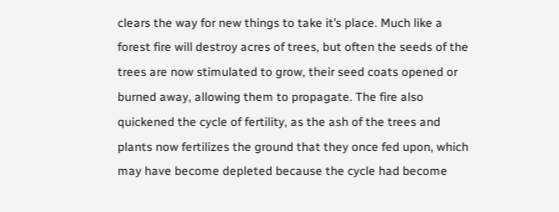clears the way for new things to take it’s place. Much like a forest fire will destroy acres of trees, but often the seeds of the trees are now stimulated to grow, their seed coats opened or burned away, allowing them to propagate. The fire also quickened the cycle of fertility, as the ash of the trees and plants now fertilizes the ground that they once fed upon, which may have become depleted because the cycle had become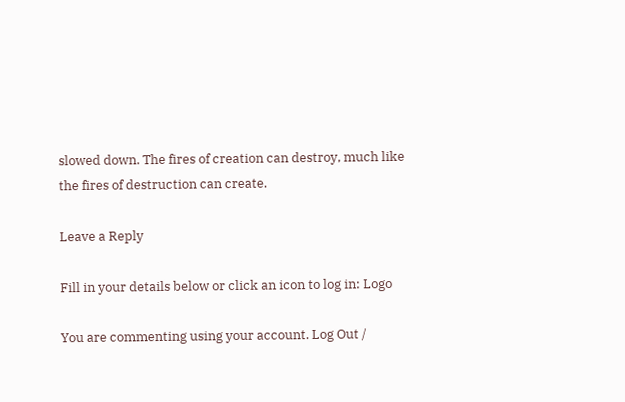slowed down. The fires of creation can destroy, much like the fires of destruction can create.

Leave a Reply

Fill in your details below or click an icon to log in: Logo

You are commenting using your account. Log Out /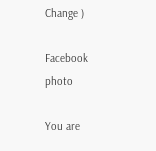Change )

Facebook photo

You are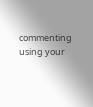commenting using your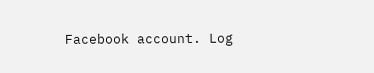Facebook account. Log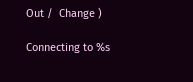Out /  Change )

Connecting to %s